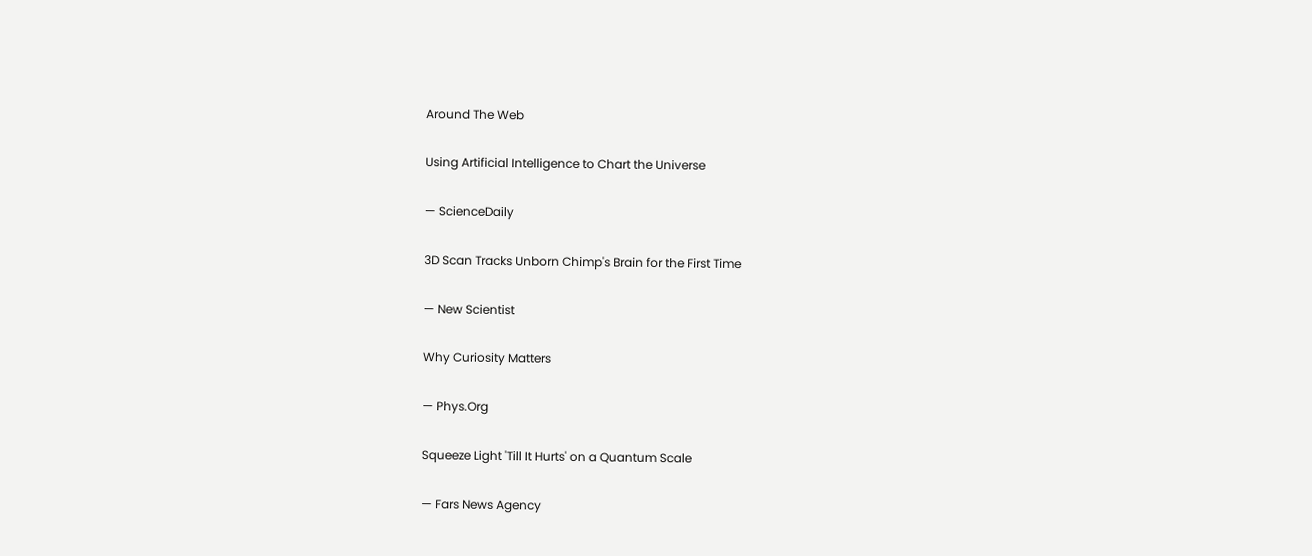Around The Web

Using Artificial Intelligence to Chart the Universe

— ScienceDaily

3D Scan Tracks Unborn Chimp's Brain for the First Time

— New Scientist

Why Curiosity Matters

— Phys.Org

Squeeze Light 'Till It Hurts' on a Quantum Scale

— Fars News Agency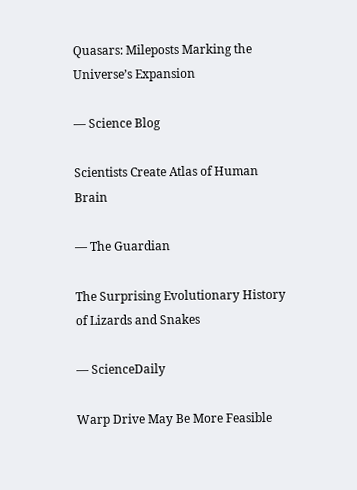Quasars: Mileposts Marking the Universe’s Expansion

— Science Blog

Scientists Create Atlas of Human Brain

— The Guardian

The Surprising Evolutionary History of Lizards and Snakes

— ScienceDaily

Warp Drive May Be More Feasible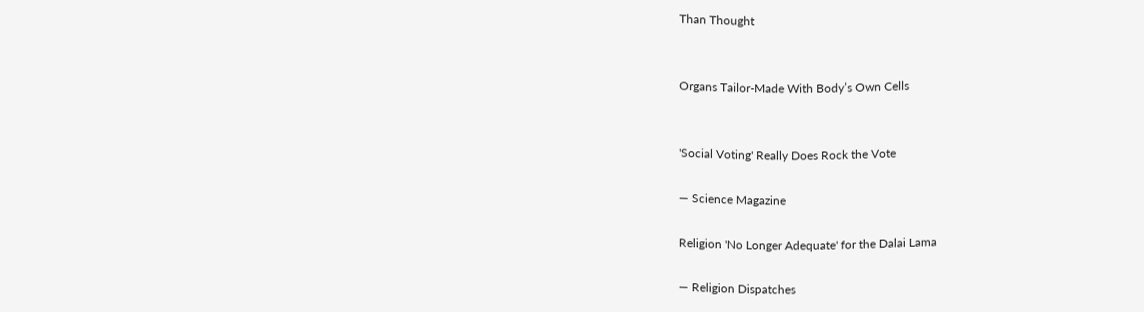Than Thought


Organs Tailor-Made With Body’s Own Cells


'Social Voting' Really Does Rock the Vote

— Science Magazine

Religion 'No Longer Adequate' for the Dalai Lama

— Religion Dispatches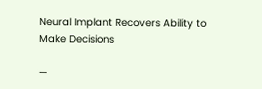Neural Implant Recovers Ability to Make Decisions

—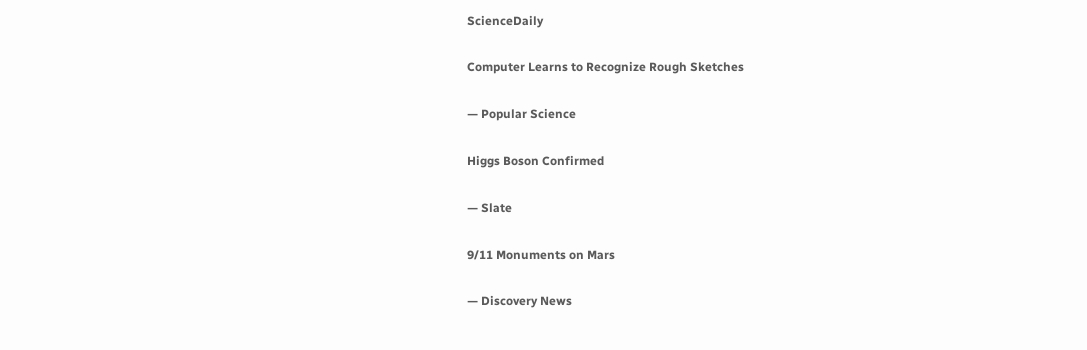ScienceDaily

Computer Learns to Recognize Rough Sketches

— Popular Science

Higgs Boson Confirmed

— Slate

9/11 Monuments on Mars

— Discovery News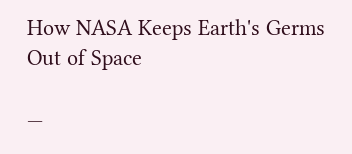How NASA Keeps Earth's Germs Out of Space

—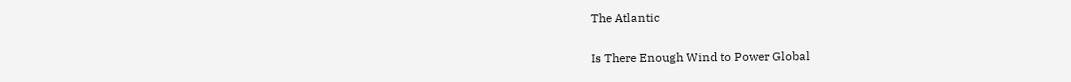The Atlantic

Is There Enough Wind to Power Global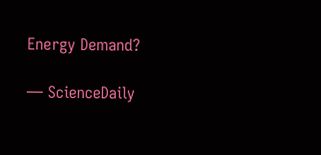Energy Demand?

— ScienceDaily